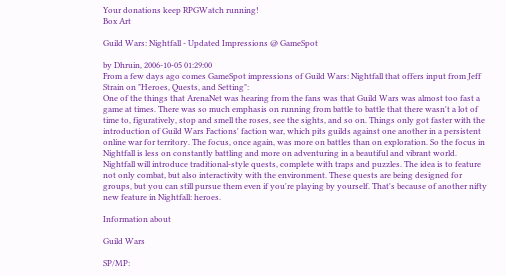Your donations keep RPGWatch running!
Box Art

Guild Wars: Nightfall - Updated Impressions @ GameSpot

by Dhruin, 2006-10-05 01:29:00
From a few days ago comes GameSpot impressions of Guild Wars: Nightfall that offers input from Jeff Strain on "Heroes, Quests, and Setting":
One of the things that ArenaNet was hearing from the fans was that Guild Wars was almost too fast a game at times. There was so much emphasis on running from battle to battle that there wasn't a lot of time to, figuratively, stop and smell the roses, see the sights, and so on. Things only got faster with the introduction of Guild Wars Factions' faction war, which pits guilds against one another in a persistent online war for territory. The focus, once again, was more on battles than on exploration. So the focus in Nightfall is less on constantly battling and more on adventuring in a beautiful and vibrant world. Nightfall will introduce traditional-style quests, complete with traps and puzzles. The idea is to feature not only combat, but also interactivity with the environment. These quests are being designed for groups, but you can still pursue them even if you're playing by yourself. That's because of another nifty new feature in Nightfall: heroes.

Information about

Guild Wars

SP/MP: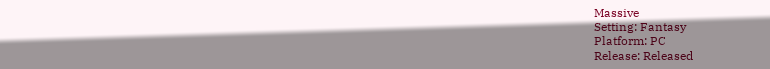Massive
Setting: Fantasy
Platform: PC
Release: Released